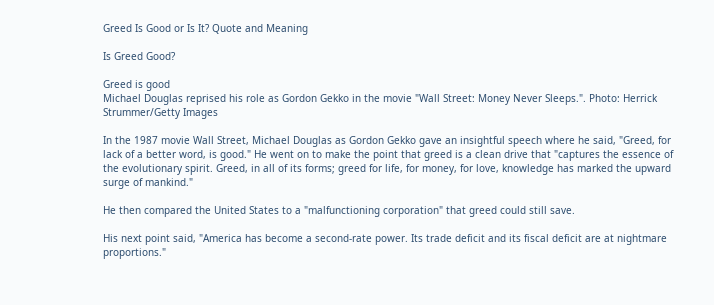Greed Is Good or Is It? Quote and Meaning

Is Greed Good?

Greed is good
Michael Douglas reprised his role as Gordon Gekko in the movie "Wall Street: Money Never Sleeps.". Photo: Herrick Strummer/Getty Images

In the 1987 movie Wall Street, Michael Douglas as Gordon Gekko gave an insightful speech where he said, "Greed, for lack of a better word, is good." He went on to make the point that greed is a clean drive that "captures the essence of the evolutionary spirit. Greed, in all of its forms; greed for life, for money, for love, knowledge has marked the upward surge of mankind."

He then compared the United States to a "malfunctioning corporation" that greed could still save.

His next point said, "America has become a second-rate power. Its trade deficit and its fiscal deficit are at nightmare proportions."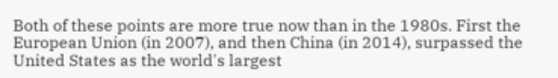Both of these points are more true now than in the 1980s. First the European Union (in 2007), and then China (in 2014), surpassed the United States as the world's largest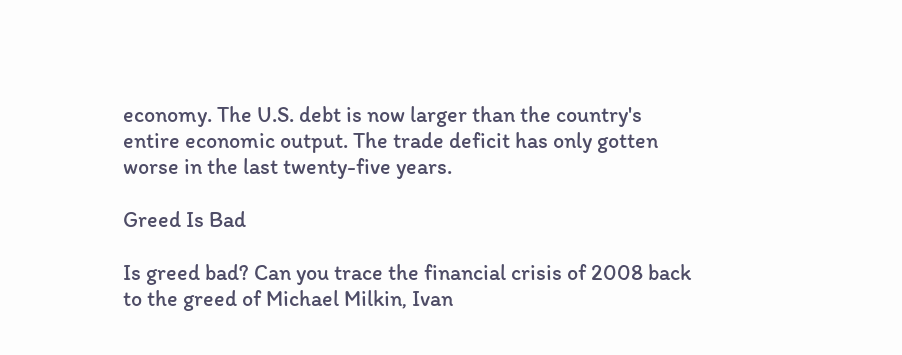economy. The U.S. debt is now larger than the country's entire economic output. The trade deficit has only gotten worse in the last twenty-five years.

Greed Is Bad

Is greed bad? Can you trace the financial crisis of 2008 back to the greed of Michael Milkin, Ivan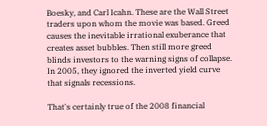Boesky, and Carl Icahn. These are the Wall Street traders upon whom the movie was based. Greed causes the inevitable irrational exuberance that creates asset bubbles. Then still more greed blinds investors to the warning signs of collapse. In 2005, they ignored the inverted yield curve that signals recessions.

That's certainly true of the 2008 financial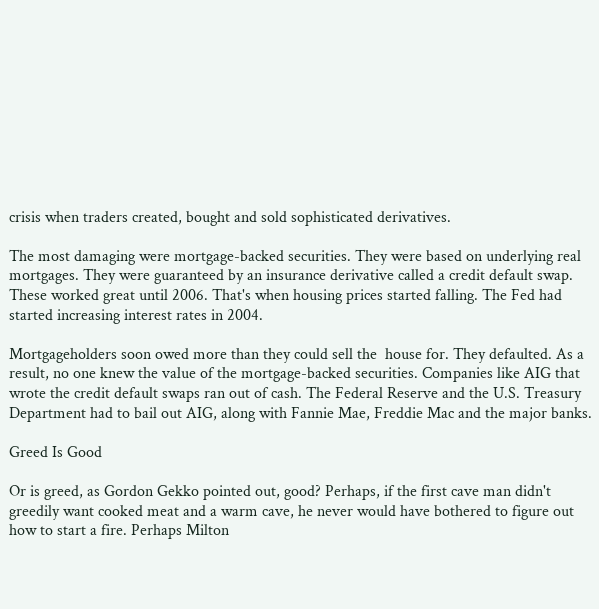crisis when traders created, bought and sold sophisticated derivatives.

The most damaging were mortgage-backed securities. They were based on underlying real mortgages. They were guaranteed by an insurance derivative called a credit default swap. These worked great until 2006. That's when housing prices started falling. The Fed had started increasing interest rates in 2004.

Mortgageholders soon owed more than they could sell the  house for. They defaulted. As a result, no one knew the value of the mortgage-backed securities. Companies like AIG that wrote the credit default swaps ran out of cash. The Federal Reserve and the U.S. Treasury Department had to bail out AIG, along with Fannie Mae, Freddie Mac and the major banks.

Greed Is Good

Or is greed, as Gordon Gekko pointed out, good? Perhaps, if the first cave man didn't greedily want cooked meat and a warm cave, he never would have bothered to figure out how to start a fire. Perhaps Milton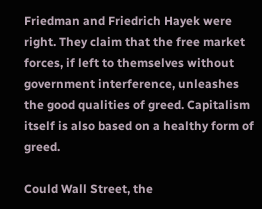Friedman and Friedrich Hayek were right. They claim that the free market forces, if left to themselves without government interference, unleashes the good qualities of greed. Capitalism itself is also based on a healthy form of greed.

Could Wall Street, the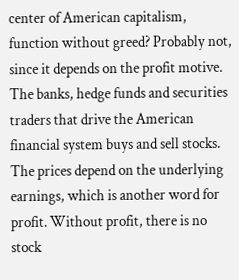center of American capitalism, function without greed? Probably not, since it depends on the profit motive. The banks, hedge funds and securities traders that drive the American financial system buys and sell stocks. The prices depend on the underlying earnings, which is another word for profit. Without profit, there is no stock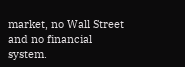market, no Wall Street and no financial system.